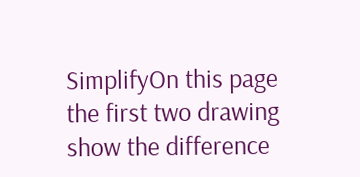SimplifyOn this page the first two drawing show the difference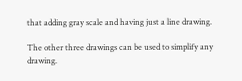that adding gray scale and having just a line drawing.

The other three drawings can be used to simplify any drawing.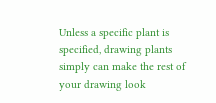Unless a specific plant is specified, drawing plants simply can make the rest of your drawing look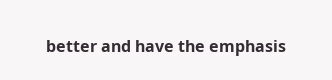better and have the emphasis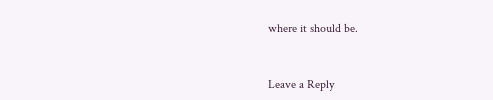where it should be.


Leave a Reply